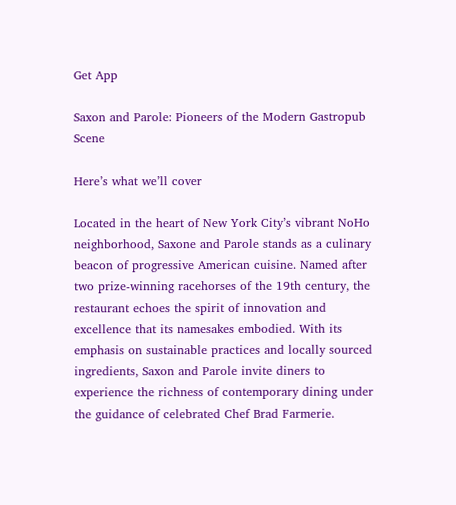Get App

Saxon and Parole: Pioneers of the Modern Gastropub Scene

Here’s what we’ll cover

Located in the heart of New York City’s vibrant NoHo neighborhood, Saxone and Parole stands as a culinary beacon of progressive American cuisine. Named after two prize-winning racehorses of the 19th century, the restaurant echoes the spirit of innovation and excellence that its namesakes embodied. With its emphasis on sustainable practices and locally sourced ingredients, Saxon and Parole invite diners to experience the richness of contemporary dining under the guidance of celebrated Chef Brad Farmerie.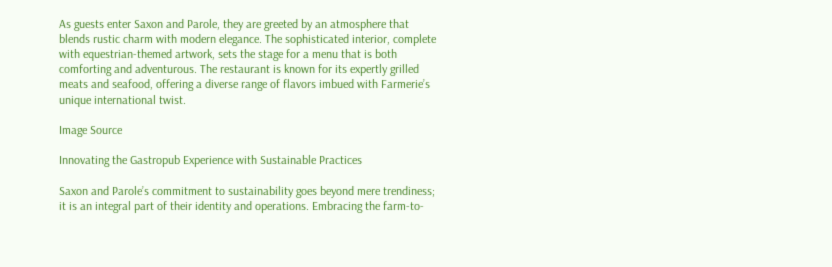As guests enter Saxon and Parole, they are greeted by an atmosphere that blends rustic charm with modern elegance. The sophisticated interior, complete with equestrian-themed artwork, sets the stage for a menu that is both comforting and adventurous. The restaurant is known for its expertly grilled meats and seafood, offering a diverse range of flavors imbued with Farmerie’s unique international twist.

Image Source

Innovating the Gastropub Experience with Sustainable Practices

Saxon and Parole’s commitment to sustainability goes beyond mere trendiness; it is an integral part of their identity and operations. Embracing the farm-to-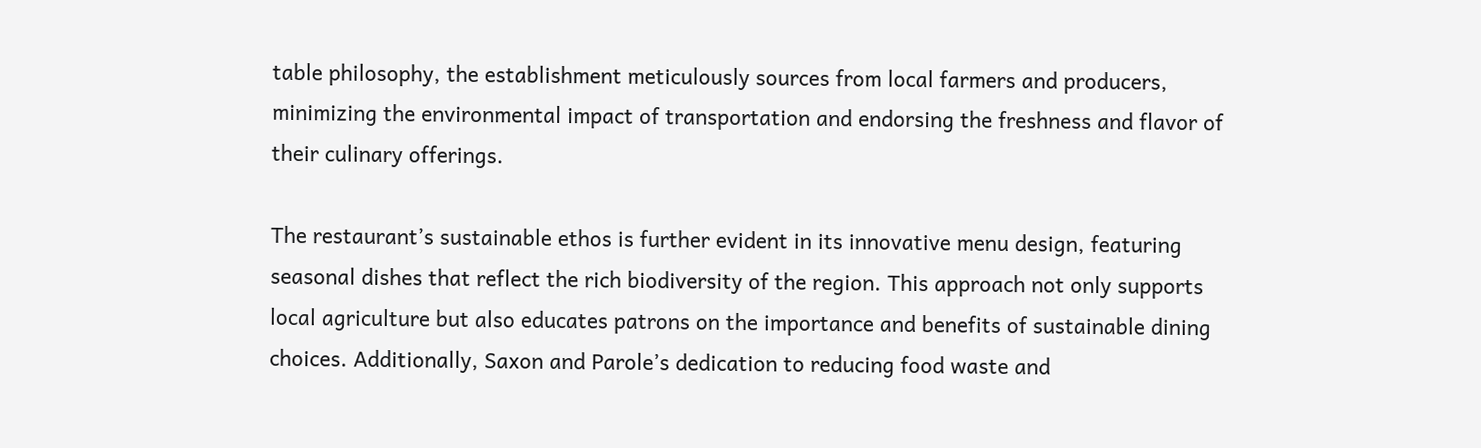table philosophy, the establishment meticulously sources from local farmers and producers, minimizing the environmental impact of transportation and endorsing the freshness and flavor of their culinary offerings.

The restaurant’s sustainable ethos is further evident in its innovative menu design, featuring seasonal dishes that reflect the rich biodiversity of the region. This approach not only supports local agriculture but also educates patrons on the importance and benefits of sustainable dining choices. Additionally, Saxon and Parole’s dedication to reducing food waste and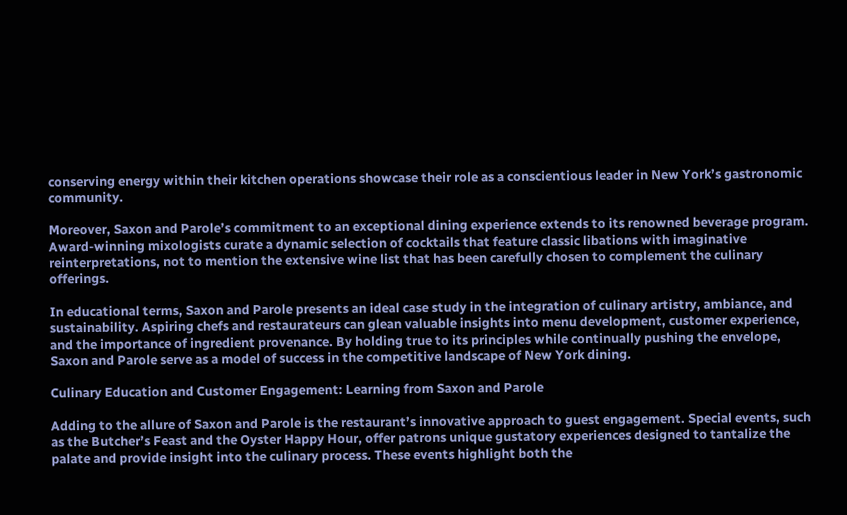conserving energy within their kitchen operations showcase their role as a conscientious leader in New York’s gastronomic community.

Moreover, Saxon and Parole’s commitment to an exceptional dining experience extends to its renowned beverage program. Award-winning mixologists curate a dynamic selection of cocktails that feature classic libations with imaginative reinterpretations, not to mention the extensive wine list that has been carefully chosen to complement the culinary offerings.

In educational terms, Saxon and Parole presents an ideal case study in the integration of culinary artistry, ambiance, and sustainability. Aspiring chefs and restaurateurs can glean valuable insights into menu development, customer experience, and the importance of ingredient provenance. By holding true to its principles while continually pushing the envelope, Saxon and Parole serve as a model of success in the competitive landscape of New York dining.

Culinary Education and Customer Engagement: Learning from Saxon and Parole

Adding to the allure of Saxon and Parole is the restaurant’s innovative approach to guest engagement. Special events, such as the Butcher’s Feast and the Oyster Happy Hour, offer patrons unique gustatory experiences designed to tantalize the palate and provide insight into the culinary process. These events highlight both the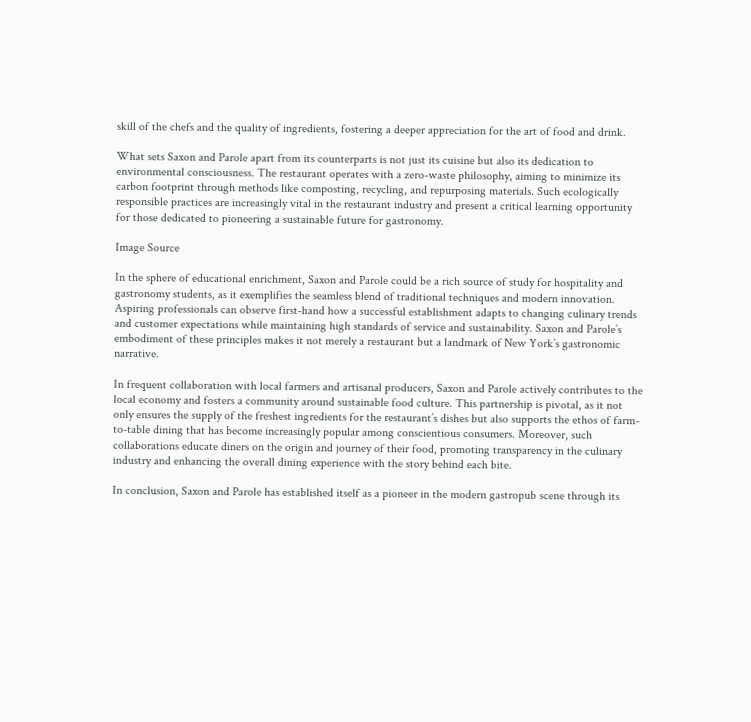skill of the chefs and the quality of ingredients, fostering a deeper appreciation for the art of food and drink.

What sets Saxon and Parole apart from its counterparts is not just its cuisine but also its dedication to environmental consciousness. The restaurant operates with a zero-waste philosophy, aiming to minimize its carbon footprint through methods like composting, recycling, and repurposing materials. Such ecologically responsible practices are increasingly vital in the restaurant industry and present a critical learning opportunity for those dedicated to pioneering a sustainable future for gastronomy.

Image Source

In the sphere of educational enrichment, Saxon and Parole could be a rich source of study for hospitality and gastronomy students, as it exemplifies the seamless blend of traditional techniques and modern innovation. Aspiring professionals can observe first-hand how a successful establishment adapts to changing culinary trends and customer expectations while maintaining high standards of service and sustainability. Saxon and Parole’s embodiment of these principles makes it not merely a restaurant but a landmark of New York’s gastronomic narrative.

In frequent collaboration with local farmers and artisanal producers, Saxon and Parole actively contributes to the local economy and fosters a community around sustainable food culture. This partnership is pivotal, as it not only ensures the supply of the freshest ingredients for the restaurant’s dishes but also supports the ethos of farm-to-table dining that has become increasingly popular among conscientious consumers. Moreover, such collaborations educate diners on the origin and journey of their food, promoting transparency in the culinary industry and enhancing the overall dining experience with the story behind each bite.

In conclusion, Saxon and Parole has established itself as a pioneer in the modern gastropub scene through its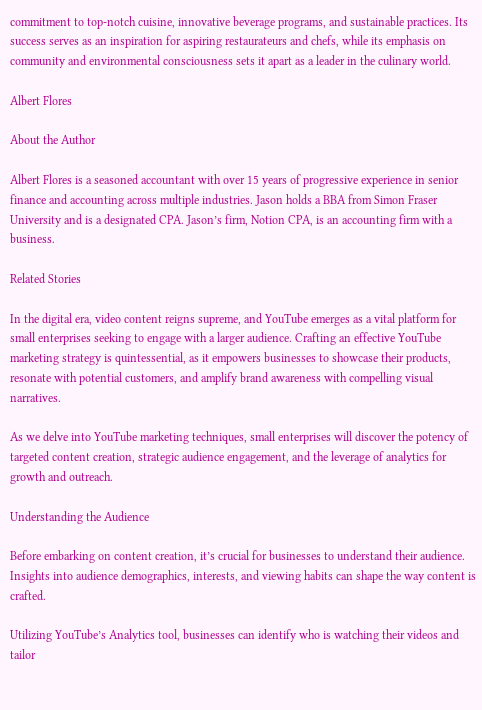commitment to top-notch cuisine, innovative beverage programs, and sustainable practices. Its success serves as an inspiration for aspiring restaurateurs and chefs, while its emphasis on community and environmental consciousness sets it apart as a leader in the culinary world.

Albert Flores

About the Author

Albert Flores is a seasoned accountant with over 15 years of progressive experience in senior finance and accounting across multiple industries. Jason holds a BBA from Simon Fraser University and is a designated CPA. Jason’s firm, Notion CPA, is an accounting firm with a business.

Related Stories

In the digital era, video content reigns supreme, and YouTube emerges as a vital platform for small enterprises seeking to engage with a larger audience. Crafting an effective YouTube marketing strategy is quintessential, as it empowers businesses to showcase their products, resonate with potential customers, and amplify brand awareness with compelling visual narratives.

As we delve into YouTube marketing techniques, small enterprises will discover the potency of targeted content creation, strategic audience engagement, and the leverage of analytics for growth and outreach.

Understanding the Audience

Before embarking on content creation, it’s crucial for businesses to understand their audience. Insights into audience demographics, interests, and viewing habits can shape the way content is crafted.

Utilizing YouTube’s Analytics tool, businesses can identify who is watching their videos and tailor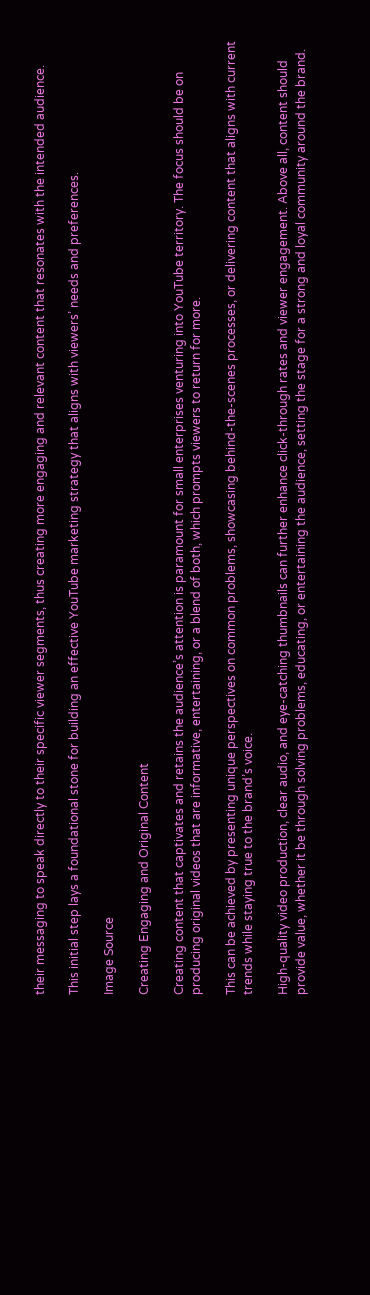their messaging to speak directly to their specific viewer segments, thus creating more engaging and relevant content that resonates with the intended audience.

This initial step lays a foundational stone for building an effective YouTube marketing strategy that aligns with viewers’ needs and preferences.

Image Source

Creating Engaging and Original Content

Creating content that captivates and retains the audience’s attention is paramount for small enterprises venturing into YouTube territory. The focus should be on producing original videos that are informative, entertaining, or a blend of both, which prompts viewers to return for more.

This can be achieved by presenting unique perspectives on common problems, showcasing behind-the-scenes processes, or delivering content that aligns with current trends while staying true to the brand’s voice.

High-quality video production, clear audio, and eye-catching thumbnails can further enhance click-through rates and viewer engagement. Above all, content should provide value, whether it be through solving problems, educating, or entertaining the audience, setting the stage for a strong and loyal community around the brand.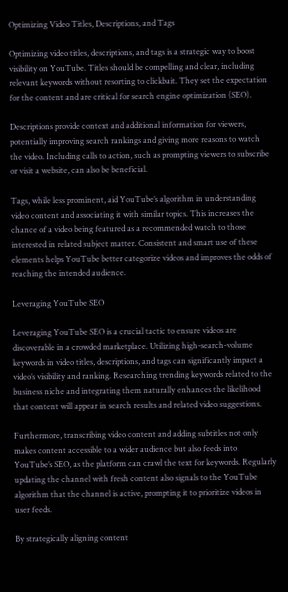Optimizing Video Titles, Descriptions, and Tags

Optimizing video titles, descriptions, and tags is a strategic way to boost visibility on YouTube. Titles should be compelling and clear, including relevant keywords without resorting to clickbait. They set the expectation for the content and are critical for search engine optimization (SEO).

Descriptions provide context and additional information for viewers, potentially improving search rankings and giving more reasons to watch the video. Including calls to action, such as prompting viewers to subscribe or visit a website, can also be beneficial.

Tags, while less prominent, aid YouTube’s algorithm in understanding video content and associating it with similar topics. This increases the chance of a video being featured as a recommended watch to those interested in related subject matter. Consistent and smart use of these elements helps YouTube better categorize videos and improves the odds of reaching the intended audience.

Leveraging YouTube SEO

Leveraging YouTube SEO is a crucial tactic to ensure videos are discoverable in a crowded marketplace. Utilizing high-search-volume keywords in video titles, descriptions, and tags can significantly impact a video’s visibility and ranking. Researching trending keywords related to the business niche and integrating them naturally enhances the likelihood that content will appear in search results and related video suggestions.

Furthermore, transcribing video content and adding subtitles not only makes content accessible to a wider audience but also feeds into YouTube’s SEO, as the platform can crawl the text for keywords. Regularly updating the channel with fresh content also signals to the YouTube algorithm that the channel is active, prompting it to prioritize videos in user feeds.

By strategically aligning content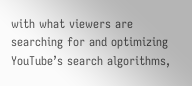with what viewers are searching for and optimizing YouTube’s search algorithms,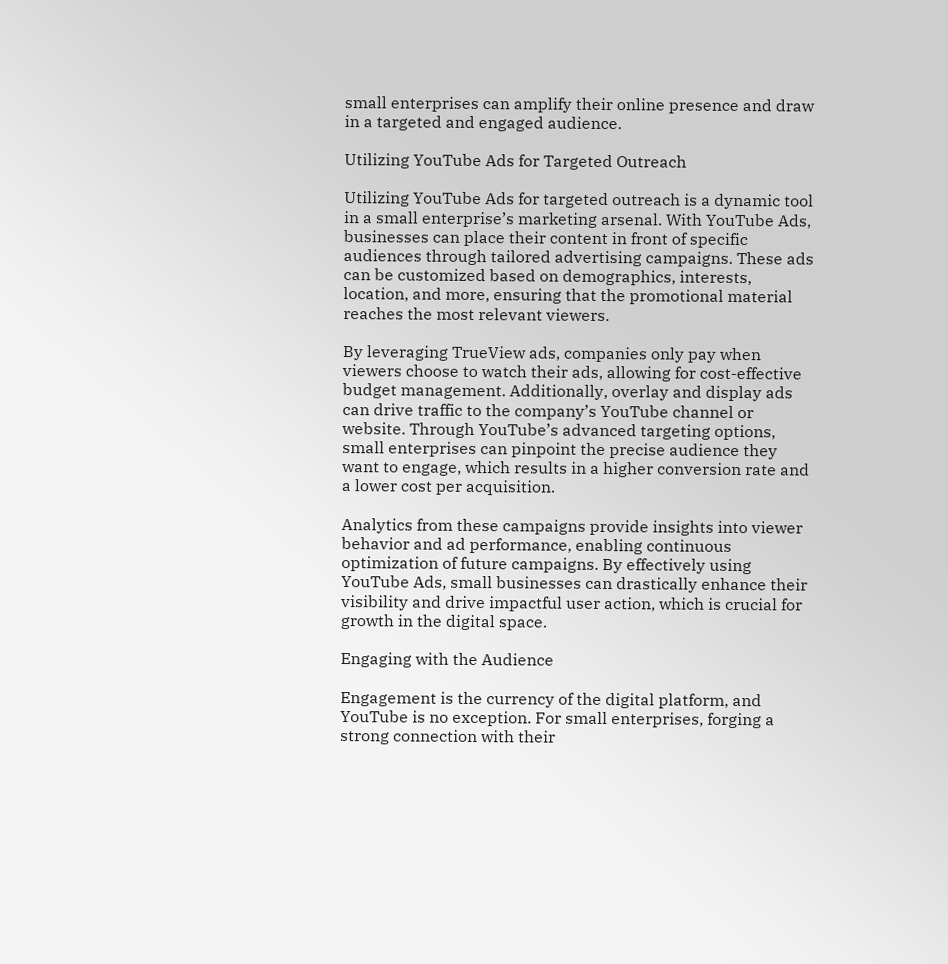small enterprises can amplify their online presence and draw in a targeted and engaged audience.

Utilizing YouTube Ads for Targeted Outreach

Utilizing YouTube Ads for targeted outreach is a dynamic tool in a small enterprise’s marketing arsenal. With YouTube Ads, businesses can place their content in front of specific audiences through tailored advertising campaigns. These ads can be customized based on demographics, interests, location, and more, ensuring that the promotional material reaches the most relevant viewers.

By leveraging TrueView ads, companies only pay when viewers choose to watch their ads, allowing for cost-effective budget management. Additionally, overlay and display ads can drive traffic to the company’s YouTube channel or website. Through YouTube’s advanced targeting options, small enterprises can pinpoint the precise audience they want to engage, which results in a higher conversion rate and a lower cost per acquisition.

Analytics from these campaigns provide insights into viewer behavior and ad performance, enabling continuous optimization of future campaigns. By effectively using YouTube Ads, small businesses can drastically enhance their visibility and drive impactful user action, which is crucial for growth in the digital space.

Engaging with the Audience

Engagement is the currency of the digital platform, and YouTube is no exception. For small enterprises, forging a strong connection with their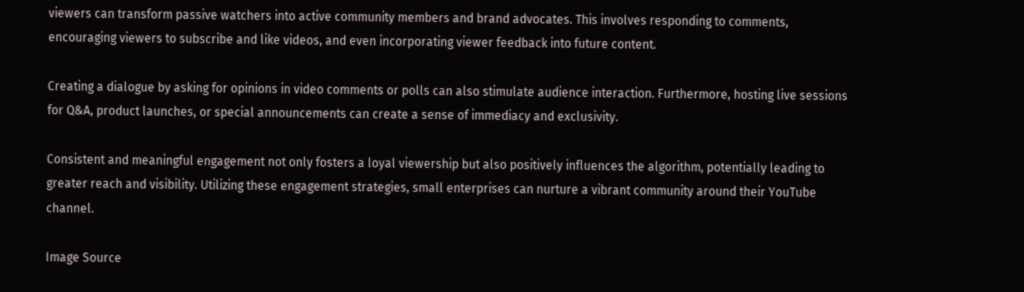viewers can transform passive watchers into active community members and brand advocates. This involves responding to comments, encouraging viewers to subscribe and like videos, and even incorporating viewer feedback into future content.

Creating a dialogue by asking for opinions in video comments or polls can also stimulate audience interaction. Furthermore, hosting live sessions for Q&A, product launches, or special announcements can create a sense of immediacy and exclusivity.

Consistent and meaningful engagement not only fosters a loyal viewership but also positively influences the algorithm, potentially leading to greater reach and visibility. Utilizing these engagement strategies, small enterprises can nurture a vibrant community around their YouTube channel.

Image Source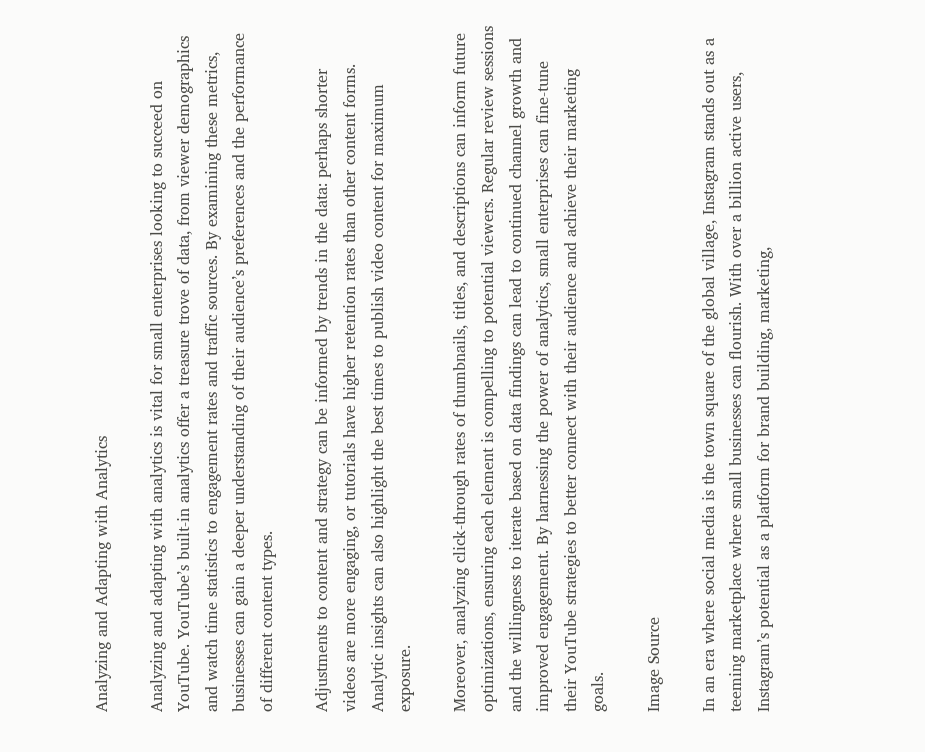Analyzing and Adapting with Analytics

Analyzing and adapting with analytics is vital for small enterprises looking to succeed on YouTube. YouTube’s built-in analytics offer a treasure trove of data, from viewer demographics and watch time statistics to engagement rates and traffic sources. By examining these metrics, businesses can gain a deeper understanding of their audience’s preferences and the performance of different content types.

Adjustments to content and strategy can be informed by trends in the data: perhaps shorter videos are more engaging, or tutorials have higher retention rates than other content forms. Analytic insights can also highlight the best times to publish video content for maximum exposure.

Moreover, analyzing click-through rates of thumbnails, titles, and descriptions can inform future optimizations, ensuring each element is compelling to potential viewers. Regular review sessions and the willingness to iterate based on data findings can lead to continued channel growth and improved engagement. By harnessing the power of analytics, small enterprises can fine-tune their YouTube strategies to better connect with their audience and achieve their marketing goals.

Image Source

In an era where social media is the town square of the global village, Instagram stands out as a teeming marketplace where small businesses can flourish. With over a billion active users, Instagram’s potential as a platform for brand building, marketing,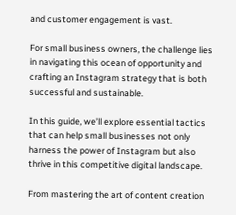and customer engagement is vast.

For small business owners, the challenge lies in navigating this ocean of opportunity and crafting an Instagram strategy that is both successful and sustainable.

In this guide, we’ll explore essential tactics that can help small businesses not only harness the power of Instagram but also thrive in this competitive digital landscape.

From mastering the art of content creation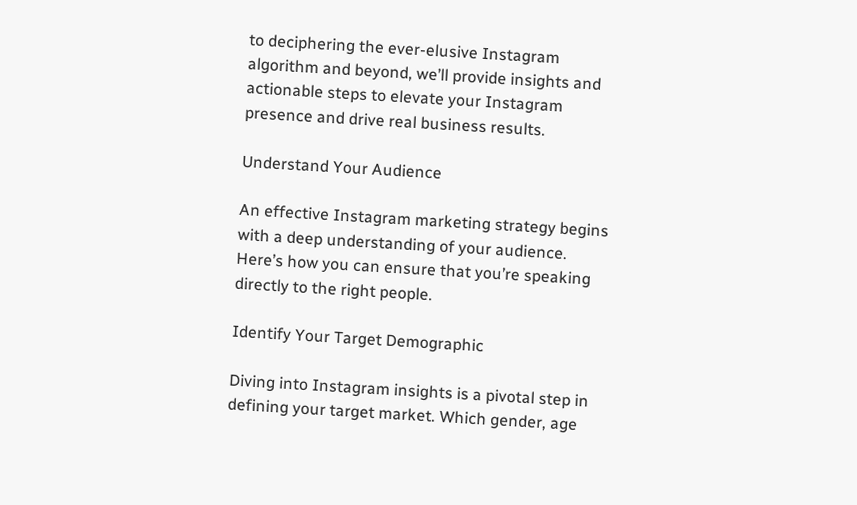to deciphering the ever-elusive Instagram algorithm and beyond, we’ll provide insights and actionable steps to elevate your Instagram presence and drive real business results.

Understand Your Audience

An effective Instagram marketing strategy begins with a deep understanding of your audience. Here’s how you can ensure that you’re speaking directly to the right people.

Identify Your Target Demographic

Diving into Instagram insights is a pivotal step in defining your target market. Which gender, age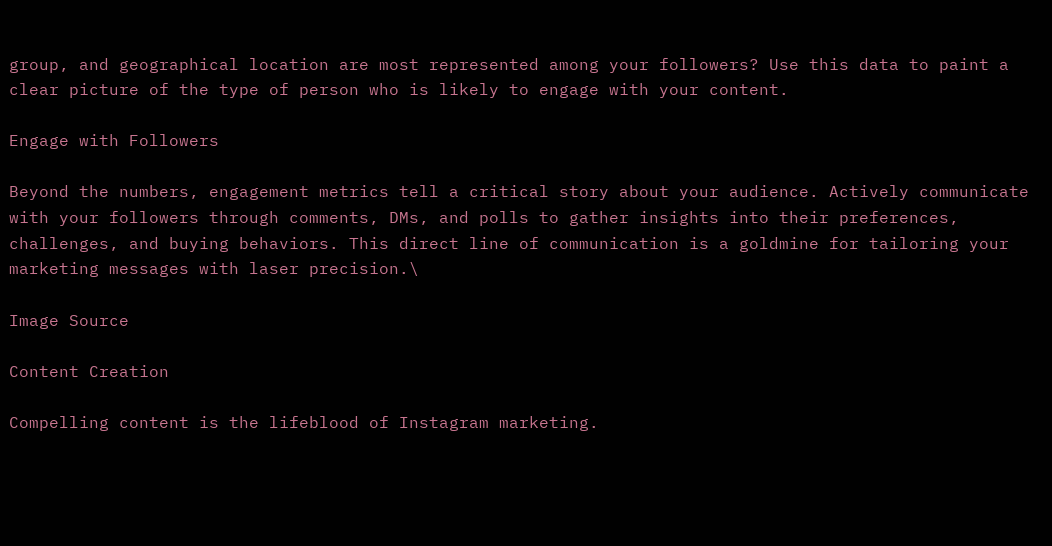group, and geographical location are most represented among your followers? Use this data to paint a clear picture of the type of person who is likely to engage with your content.

Engage with Followers

Beyond the numbers, engagement metrics tell a critical story about your audience. Actively communicate with your followers through comments, DMs, and polls to gather insights into their preferences, challenges, and buying behaviors. This direct line of communication is a goldmine for tailoring your marketing messages with laser precision.\

Image Source

Content Creation

Compelling content is the lifeblood of Instagram marketing.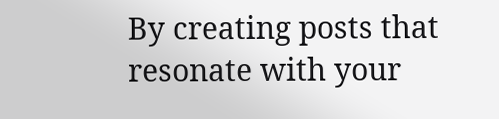By creating posts that resonate with your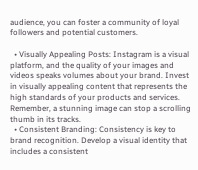audience, you can foster a community of loyal followers and potential customers.

  • Visually Appealing Posts: Instagram is a visual platform, and the quality of your images and videos speaks volumes about your brand. Invest in visually appealing content that represents the high standards of your products and services. Remember, a stunning image can stop a scrolling thumb in its tracks.
  • Consistent Branding: Consistency is key to brand recognition. Develop a visual identity that includes a consistent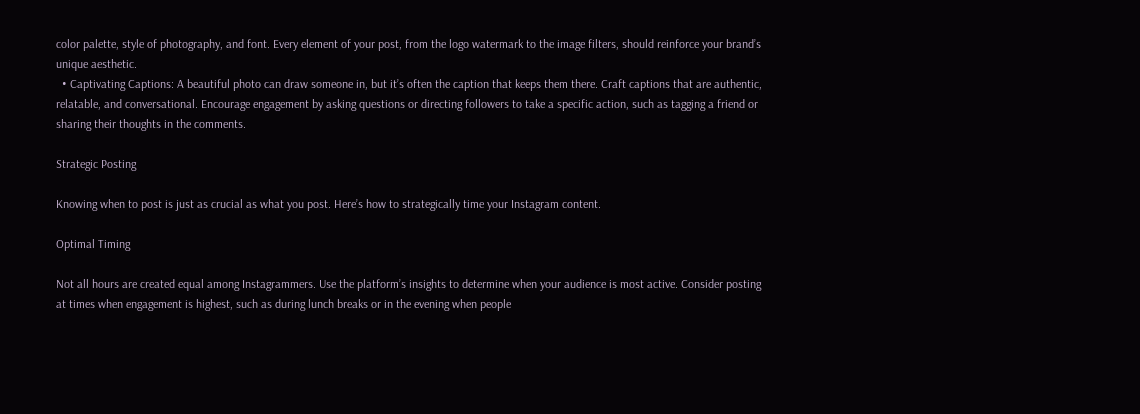color palette, style of photography, and font. Every element of your post, from the logo watermark to the image filters, should reinforce your brand’s unique aesthetic.
  • Captivating Captions: A beautiful photo can draw someone in, but it’s often the caption that keeps them there. Craft captions that are authentic, relatable, and conversational. Encourage engagement by asking questions or directing followers to take a specific action, such as tagging a friend or sharing their thoughts in the comments.

Strategic Posting

Knowing when to post is just as crucial as what you post. Here’s how to strategically time your Instagram content.

Optimal Timing

Not all hours are created equal among Instagrammers. Use the platform’s insights to determine when your audience is most active. Consider posting at times when engagement is highest, such as during lunch breaks or in the evening when people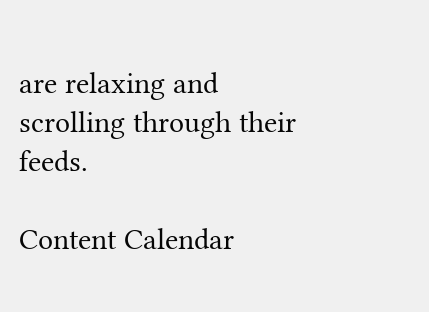are relaxing and scrolling through their feeds.

Content Calendar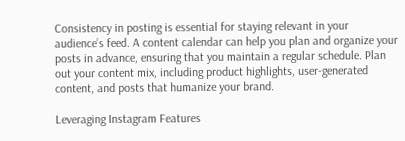Consistency in posting is essential for staying relevant in your audience’s feed. A content calendar can help you plan and organize your posts in advance, ensuring that you maintain a regular schedule. Plan out your content mix, including product highlights, user-generated content, and posts that humanize your brand.

Leveraging Instagram Features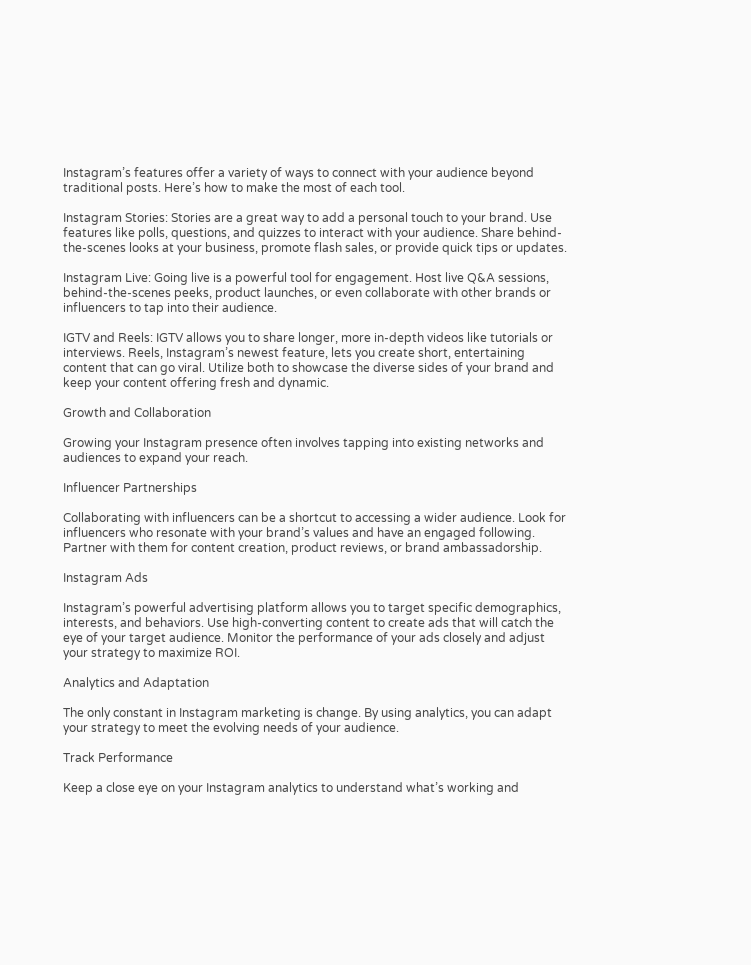Instagram’s features offer a variety of ways to connect with your audience beyond traditional posts. Here’s how to make the most of each tool.

Instagram Stories: Stories are a great way to add a personal touch to your brand. Use features like polls, questions, and quizzes to interact with your audience. Share behind-the-scenes looks at your business, promote flash sales, or provide quick tips or updates.

Instagram Live: Going live is a powerful tool for engagement. Host live Q&A sessions, behind-the-scenes peeks, product launches, or even collaborate with other brands or influencers to tap into their audience.

IGTV and Reels: IGTV allows you to share longer, more in-depth videos like tutorials or interviews. Reels, Instagram’s newest feature, lets you create short, entertaining content that can go viral. Utilize both to showcase the diverse sides of your brand and keep your content offering fresh and dynamic.

Growth and Collaboration

Growing your Instagram presence often involves tapping into existing networks and audiences to expand your reach.

Influencer Partnerships

Collaborating with influencers can be a shortcut to accessing a wider audience. Look for influencers who resonate with your brand’s values and have an engaged following. Partner with them for content creation, product reviews, or brand ambassadorship.

Instagram Ads

Instagram’s powerful advertising platform allows you to target specific demographics, interests, and behaviors. Use high-converting content to create ads that will catch the eye of your target audience. Monitor the performance of your ads closely and adjust your strategy to maximize ROI.

Analytics and Adaptation

The only constant in Instagram marketing is change. By using analytics, you can adapt your strategy to meet the evolving needs of your audience.

Track Performance

Keep a close eye on your Instagram analytics to understand what’s working and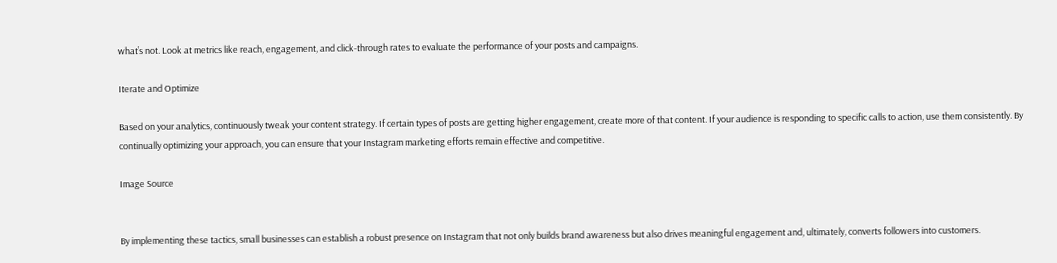what’s not. Look at metrics like reach, engagement, and click-through rates to evaluate the performance of your posts and campaigns.

Iterate and Optimize

Based on your analytics, continuously tweak your content strategy. If certain types of posts are getting higher engagement, create more of that content. If your audience is responding to specific calls to action, use them consistently. By continually optimizing your approach, you can ensure that your Instagram marketing efforts remain effective and competitive.

Image Source


By implementing these tactics, small businesses can establish a robust presence on Instagram that not only builds brand awareness but also drives meaningful engagement and, ultimately, converts followers into customers.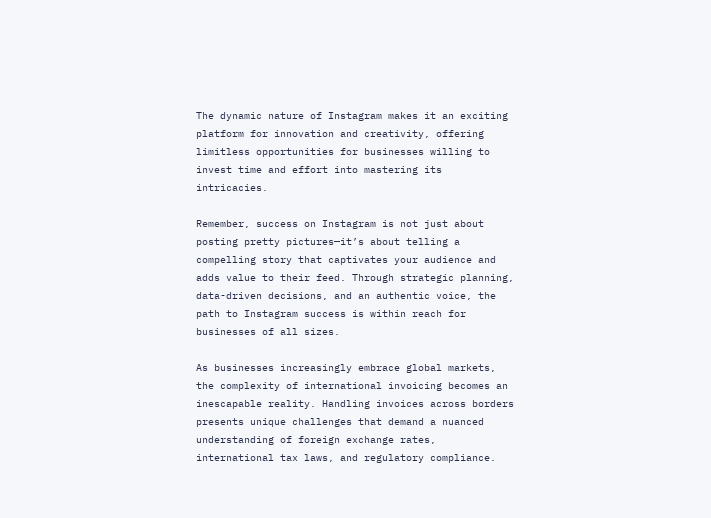The dynamic nature of Instagram makes it an exciting platform for innovation and creativity, offering limitless opportunities for businesses willing to invest time and effort into mastering its intricacies.

Remember, success on Instagram is not just about posting pretty pictures—it’s about telling a compelling story that captivates your audience and adds value to their feed. Through strategic planning, data-driven decisions, and an authentic voice, the path to Instagram success is within reach for businesses of all sizes.

As businesses increasingly embrace global markets, the complexity of international invoicing becomes an inescapable reality. Handling invoices across borders presents unique challenges that demand a nuanced understanding of foreign exchange rates, international tax laws, and regulatory compliance.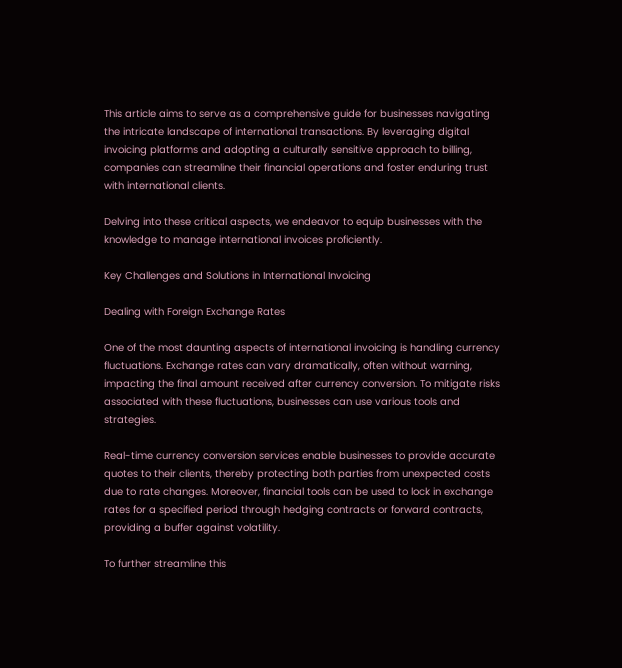This article aims to serve as a comprehensive guide for businesses navigating the intricate landscape of international transactions. By leveraging digital invoicing platforms and adopting a culturally sensitive approach to billing, companies can streamline their financial operations and foster enduring trust with international clients.

Delving into these critical aspects, we endeavor to equip businesses with the knowledge to manage international invoices proficiently.

Key Challenges and Solutions in International Invoicing

Dealing with Foreign Exchange Rates

One of the most daunting aspects of international invoicing is handling currency fluctuations. Exchange rates can vary dramatically, often without warning, impacting the final amount received after currency conversion. To mitigate risks associated with these fluctuations, businesses can use various tools and strategies.

Real-time currency conversion services enable businesses to provide accurate quotes to their clients, thereby protecting both parties from unexpected costs due to rate changes. Moreover, financial tools can be used to lock in exchange rates for a specified period through hedging contracts or forward contracts, providing a buffer against volatility.

To further streamline this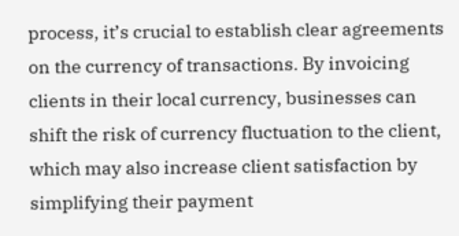process, it’s crucial to establish clear agreements on the currency of transactions. By invoicing clients in their local currency, businesses can shift the risk of currency fluctuation to the client, which may also increase client satisfaction by simplifying their payment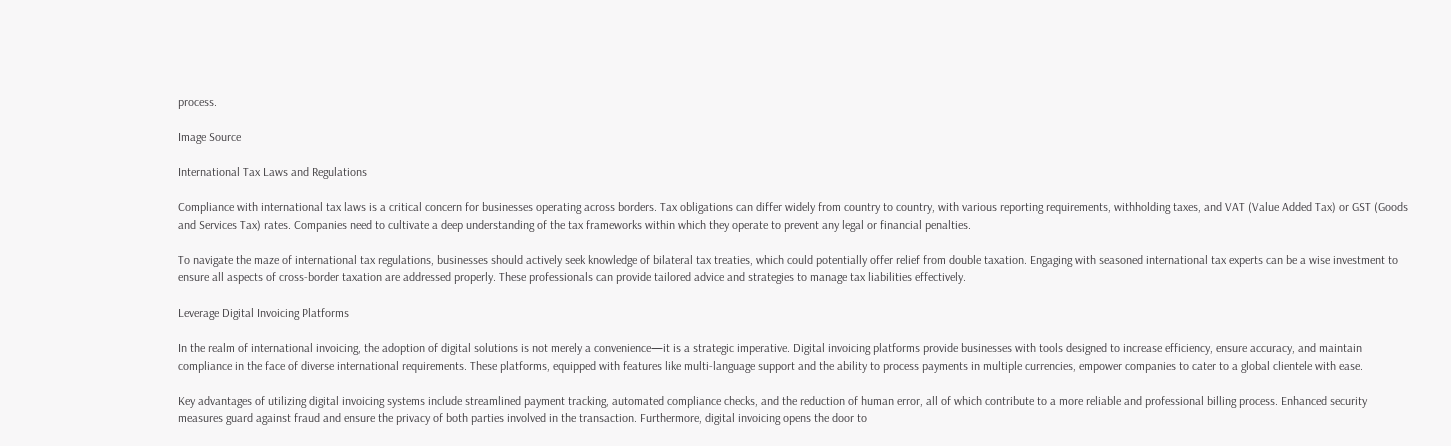process.

Image Source

International Tax Laws and Regulations

Compliance with international tax laws is a critical concern for businesses operating across borders. Tax obligations can differ widely from country to country, with various reporting requirements, withholding taxes, and VAT (Value Added Tax) or GST (Goods and Services Tax) rates. Companies need to cultivate a deep understanding of the tax frameworks within which they operate to prevent any legal or financial penalties.

To navigate the maze of international tax regulations, businesses should actively seek knowledge of bilateral tax treaties, which could potentially offer relief from double taxation. Engaging with seasoned international tax experts can be a wise investment to ensure all aspects of cross-border taxation are addressed properly. These professionals can provide tailored advice and strategies to manage tax liabilities effectively.

Leverage Digital Invoicing Platforms

In the realm of international invoicing, the adoption of digital solutions is not merely a convenience—it is a strategic imperative. Digital invoicing platforms provide businesses with tools designed to increase efficiency, ensure accuracy, and maintain compliance in the face of diverse international requirements. These platforms, equipped with features like multi-language support and the ability to process payments in multiple currencies, empower companies to cater to a global clientele with ease.

Key advantages of utilizing digital invoicing systems include streamlined payment tracking, automated compliance checks, and the reduction of human error, all of which contribute to a more reliable and professional billing process. Enhanced security measures guard against fraud and ensure the privacy of both parties involved in the transaction. Furthermore, digital invoicing opens the door to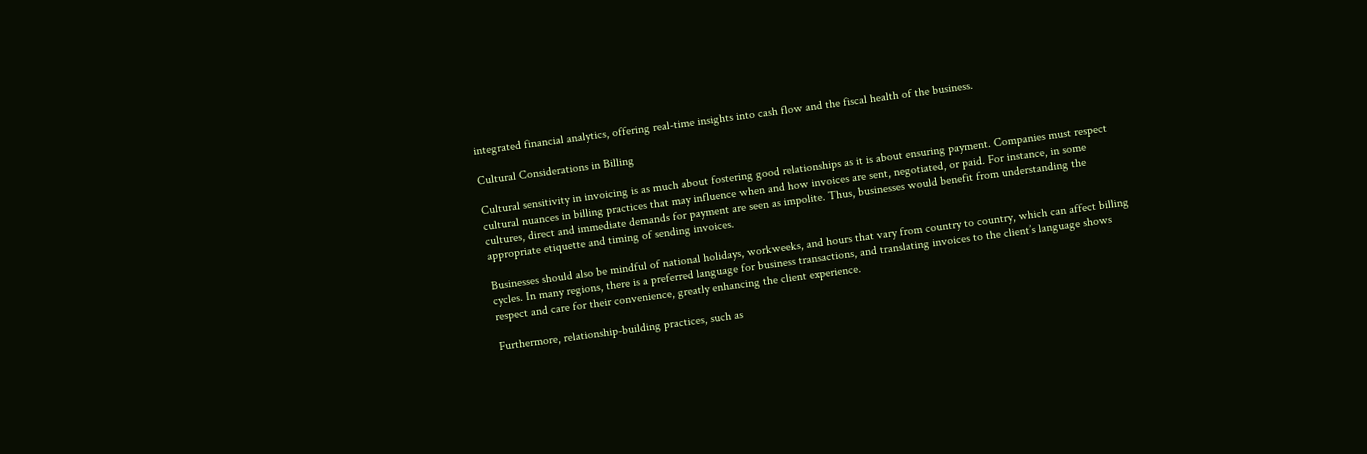integrated financial analytics, offering real-time insights into cash flow and the fiscal health of the business.

Cultural Considerations in Billing

Cultural sensitivity in invoicing is as much about fostering good relationships as it is about ensuring payment. Companies must respect cultural nuances in billing practices that may influence when and how invoices are sent, negotiated, or paid. For instance, in some cultures, direct and immediate demands for payment are seen as impolite. Thus, businesses would benefit from understanding the appropriate etiquette and timing of sending invoices.

Businesses should also be mindful of national holidays, workweeks, and hours that vary from country to country, which can affect billing cycles. In many regions, there is a preferred language for business transactions, and translating invoices to the client’s language shows respect and care for their convenience, greatly enhancing the client experience.

Furthermore, relationship-building practices, such as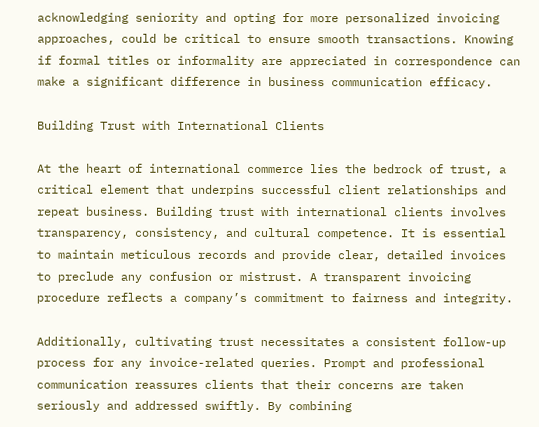acknowledging seniority and opting for more personalized invoicing approaches, could be critical to ensure smooth transactions. Knowing if formal titles or informality are appreciated in correspondence can make a significant difference in business communication efficacy.

Building Trust with International Clients

At the heart of international commerce lies the bedrock of trust, a critical element that underpins successful client relationships and repeat business. Building trust with international clients involves transparency, consistency, and cultural competence. It is essential to maintain meticulous records and provide clear, detailed invoices to preclude any confusion or mistrust. A transparent invoicing procedure reflects a company’s commitment to fairness and integrity.

Additionally, cultivating trust necessitates a consistent follow-up process for any invoice-related queries. Prompt and professional communication reassures clients that their concerns are taken seriously and addressed swiftly. By combining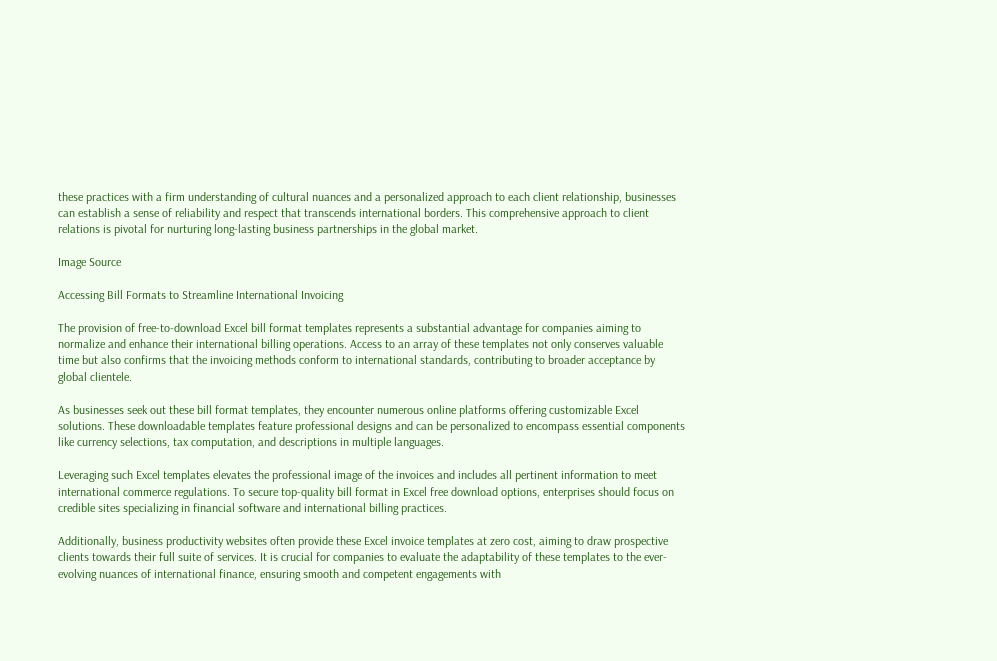these practices with a firm understanding of cultural nuances and a personalized approach to each client relationship, businesses can establish a sense of reliability and respect that transcends international borders. This comprehensive approach to client relations is pivotal for nurturing long-lasting business partnerships in the global market.

Image Source

Accessing Bill Formats to Streamline International Invoicing

The provision of free-to-download Excel bill format templates represents a substantial advantage for companies aiming to normalize and enhance their international billing operations. Access to an array of these templates not only conserves valuable time but also confirms that the invoicing methods conform to international standards, contributing to broader acceptance by global clientele.

As businesses seek out these bill format templates, they encounter numerous online platforms offering customizable Excel solutions. These downloadable templates feature professional designs and can be personalized to encompass essential components like currency selections, tax computation, and descriptions in multiple languages.

Leveraging such Excel templates elevates the professional image of the invoices and includes all pertinent information to meet international commerce regulations. To secure top-quality bill format in Excel free download options, enterprises should focus on credible sites specializing in financial software and international billing practices.

Additionally, business productivity websites often provide these Excel invoice templates at zero cost, aiming to draw prospective clients towards their full suite of services. It is crucial for companies to evaluate the adaptability of these templates to the ever-evolving nuances of international finance, ensuring smooth and competent engagements with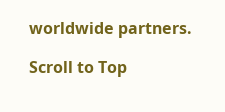worldwide partners.

Scroll to Top